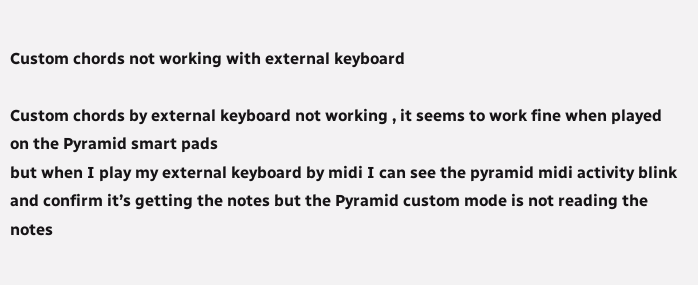Custom chords not working with external keyboard

Custom chords by external keyboard not working , it seems to work fine when played on the Pyramid smart pads
but when I play my external keyboard by midi I can see the pyramid midi activity blink and confirm it’s getting the notes but the Pyramid custom mode is not reading the notes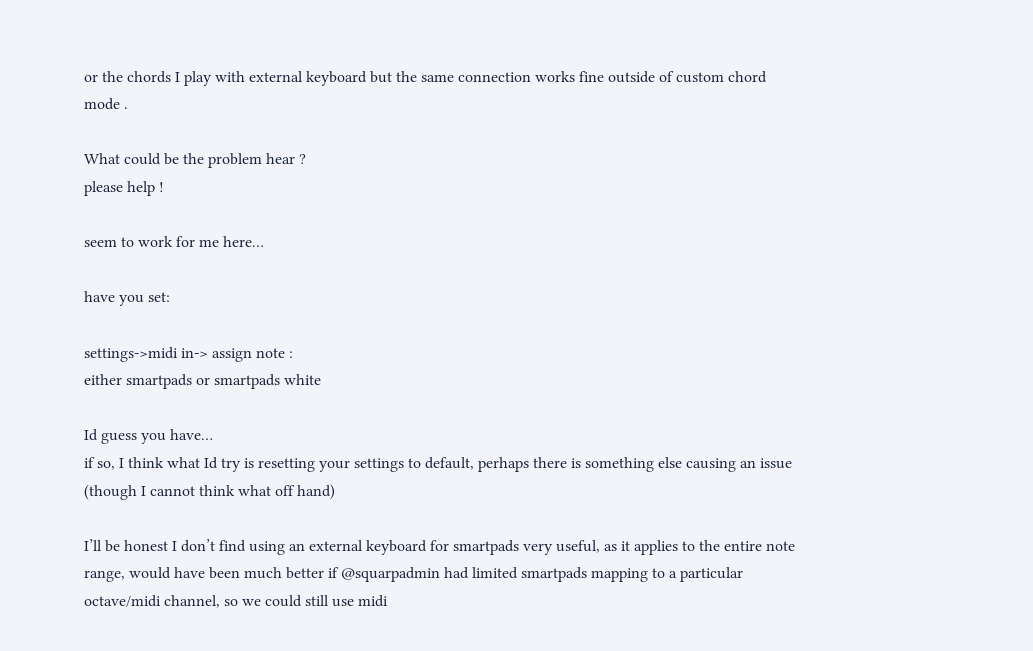or the chords I play with external keyboard but the same connection works fine outside of custom chord mode .

What could be the problem hear ?
please help !

seem to work for me here…

have you set:

settings->midi in-> assign note :
either smartpads or smartpads white

Id guess you have…
if so, I think what Id try is resetting your settings to default, perhaps there is something else causing an issue (though I cannot think what off hand)

I’ll be honest I don’t find using an external keyboard for smartpads very useful, as it applies to the entire note range, would have been much better if @squarpadmin had limited smartpads mapping to a particular octave/midi channel, so we could still use midi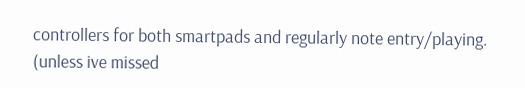controllers for both smartpads and regularly note entry/playing.
(unless ive missed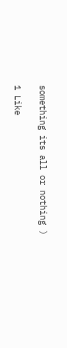something its all or nothing )

1 Like